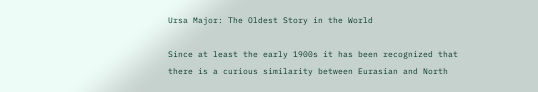Ursa Major: The Oldest Story in the World

Since at least the early 1900s it has been recognized that there is a curious similarity between Eurasian and North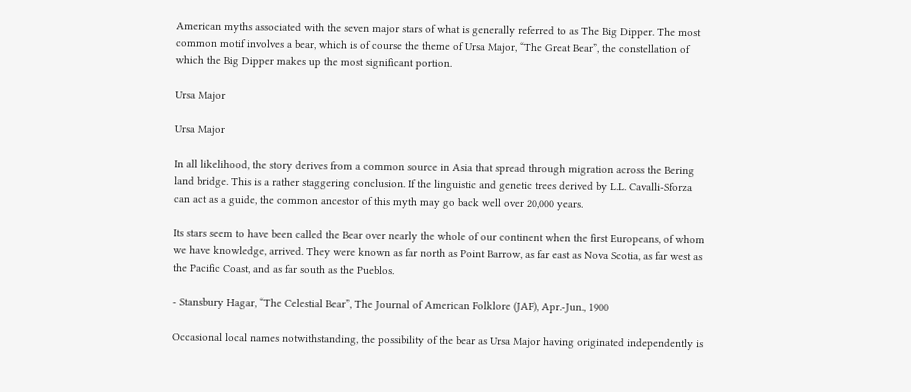American myths associated with the seven major stars of what is generally referred to as The Big Dipper. The most common motif involves a bear, which is of course the theme of Ursa Major, “The Great Bear”, the constellation of which the Big Dipper makes up the most significant portion.

Ursa Major

Ursa Major

In all likelihood, the story derives from a common source in Asia that spread through migration across the Bering land bridge. This is a rather staggering conclusion. If the linguistic and genetic trees derived by L.L. Cavalli-Sforza can act as a guide, the common ancestor of this myth may go back well over 20,000 years.

Its stars seem to have been called the Bear over nearly the whole of our continent when the first Europeans, of whom we have knowledge, arrived. They were known as far north as Point Barrow, as far east as Nova Scotia, as far west as the Pacific Coast, and as far south as the Pueblos.

- Stansbury Hagar, “The Celestial Bear”, The Journal of American Folklore (JAF), Apr.-Jun., 1900

Occasional local names notwithstanding, the possibility of the bear as Ursa Major having originated independently is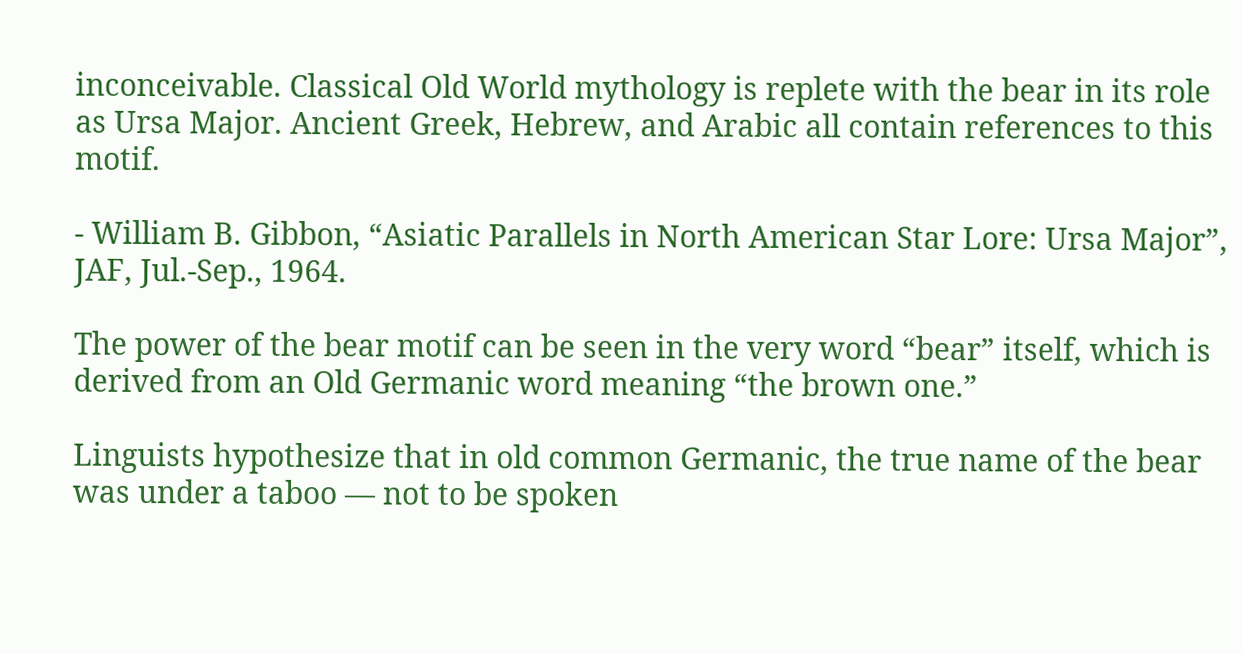inconceivable. Classical Old World mythology is replete with the bear in its role as Ursa Major. Ancient Greek, Hebrew, and Arabic all contain references to this motif.

- William B. Gibbon, “Asiatic Parallels in North American Star Lore: Ursa Major”, JAF, Jul.-Sep., 1964.

The power of the bear motif can be seen in the very word “bear” itself, which is derived from an Old Germanic word meaning “the brown one.”

Linguists hypothesize that in old common Germanic, the true name of the bear was under a taboo — not to be spoken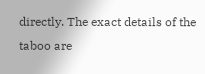directly. The exact details of the taboo are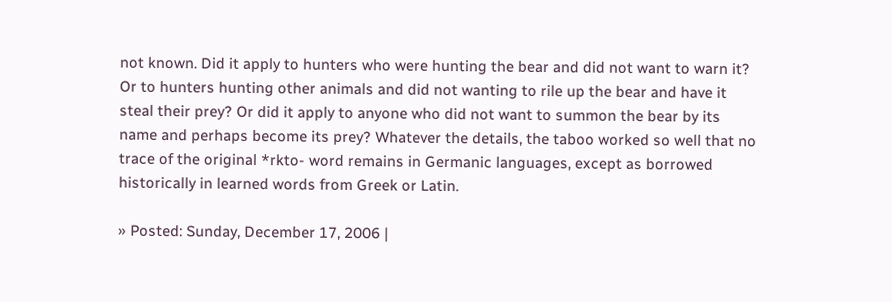not known. Did it apply to hunters who were hunting the bear and did not want to warn it? Or to hunters hunting other animals and did not wanting to rile up the bear and have it steal their prey? Or did it apply to anyone who did not want to summon the bear by its name and perhaps become its prey? Whatever the details, the taboo worked so well that no trace of the original *rkto- word remains in Germanic languages, except as borrowed historically in learned words from Greek or Latin.

» Posted: Sunday, December 17, 2006 |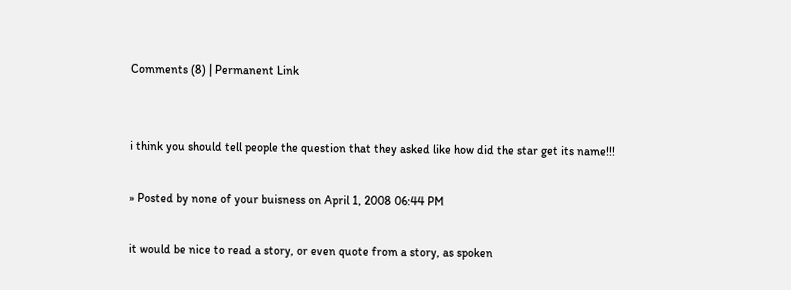Comments (8) | Permanent Link


i think you should tell people the question that they asked like how did the star get its name!!!

» Posted by none of your buisness on April 1, 2008 06:44 PM

it would be nice to read a story, or even quote from a story, as spoken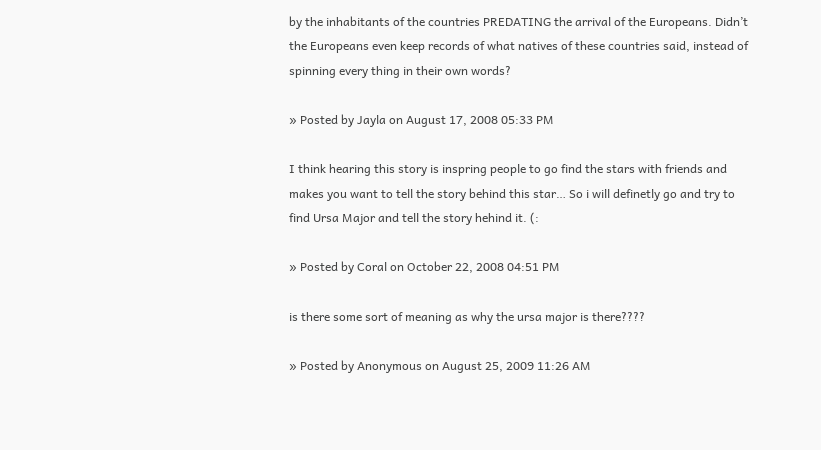by the inhabitants of the countries PREDATING the arrival of the Europeans. Didn’t the Europeans even keep records of what natives of these countries said, instead of spinning every thing in their own words?

» Posted by Jayla on August 17, 2008 05:33 PM

I think hearing this story is inspring people to go find the stars with friends and makes you want to tell the story behind this star… So i will definetly go and try to find Ursa Major and tell the story hehind it. (:

» Posted by Coral on October 22, 2008 04:51 PM

is there some sort of meaning as why the ursa major is there????

» Posted by Anonymous on August 25, 2009 11:26 AM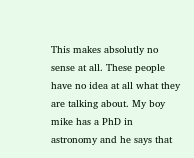This makes absolutly no sense at all. These people have no idea at all what they are talking about. My boy mike has a PhD in astronomy and he says that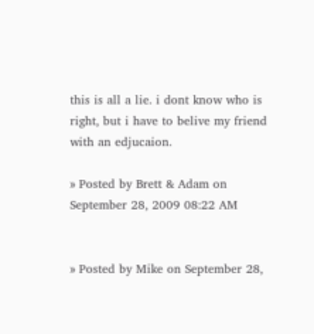this is all a lie. i dont know who is right, but i have to belive my friend with an edjucaion.

» Posted by Brett & Adam on September 28, 2009 08:22 AM


» Posted by Mike on September 28,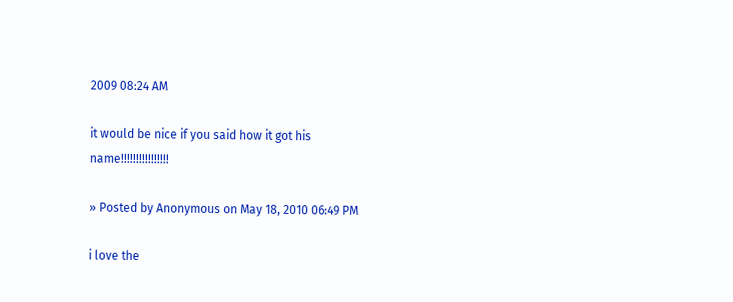2009 08:24 AM

it would be nice if you said how it got his name!!!!!!!!!!!!!!!!

» Posted by Anonymous on May 18, 2010 06:49 PM

i love the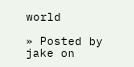world

» Posted by jake on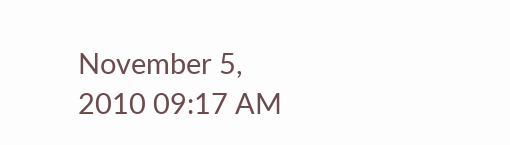November 5, 2010 09:17 AM